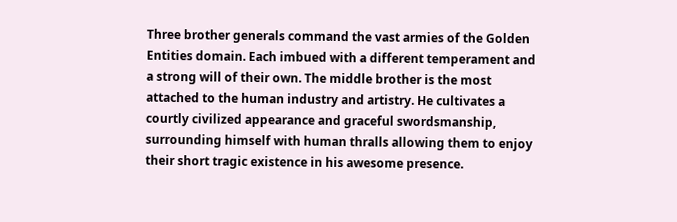Three brother generals command the vast armies of the Golden Entities domain. Each imbued with a different temperament and a strong will of their own. The middle brother is the most attached to the human industry and artistry. He cultivates a courtly civilized appearance and graceful swordsmanship, surrounding himself with human thralls allowing them to enjoy their short tragic existence in his awesome presence.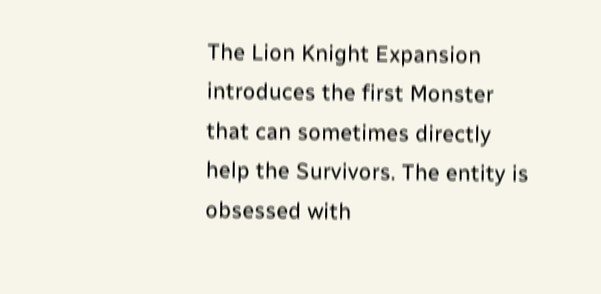The Lion Knight Expansion introduces the first Monster that can sometimes directly help the Survivors. The entity is obsessed with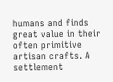humans and finds great value in their often primitive artisan crafts. A settlement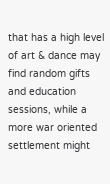that has a high level of art & dance may find random gifts and education sessions, while a more war oriented settlement might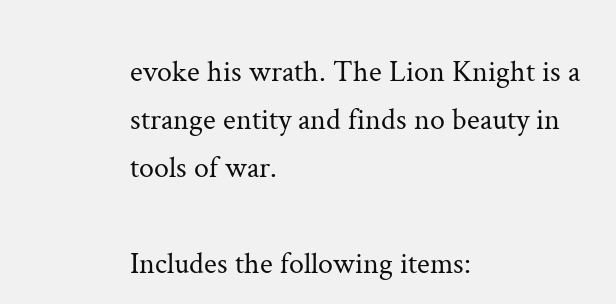evoke his wrath. The Lion Knight is a strange entity and finds no beauty in tools of war.

Includes the following items: